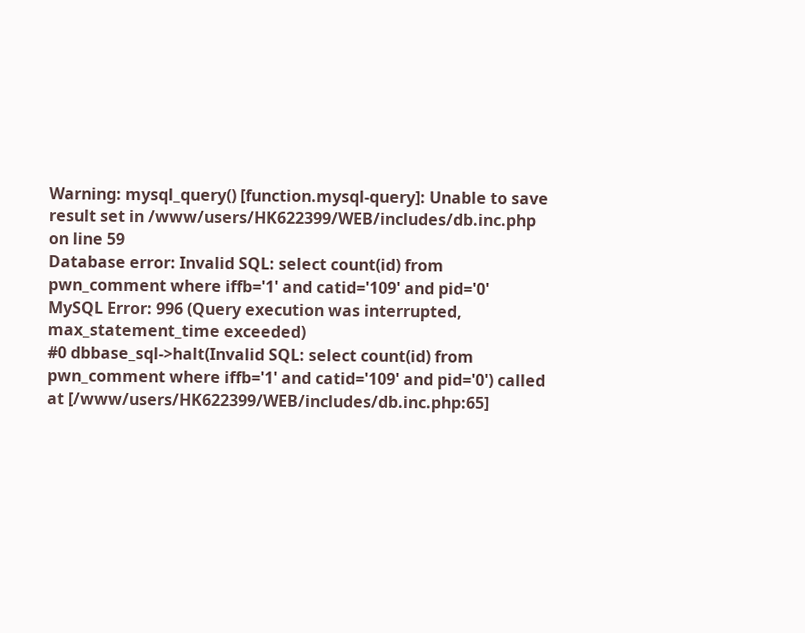Warning: mysql_query() [function.mysql-query]: Unable to save result set in /www/users/HK622399/WEB/includes/db.inc.php on line 59
Database error: Invalid SQL: select count(id) from pwn_comment where iffb='1' and catid='109' and pid='0'
MySQL Error: 996 (Query execution was interrupted, max_statement_time exceeded)
#0 dbbase_sql->halt(Invalid SQL: select count(id) from pwn_comment where iffb='1' and catid='109' and pid='0') called at [/www/users/HK622399/WEB/includes/db.inc.php:65]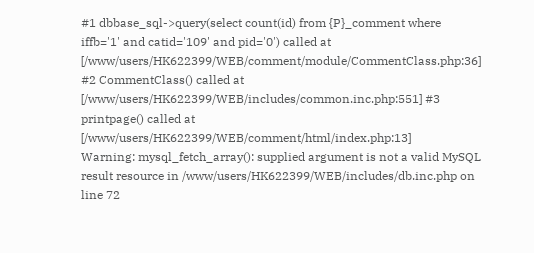#1 dbbase_sql->query(select count(id) from {P}_comment where iffb='1' and catid='109' and pid='0') called at [/www/users/HK622399/WEB/comment/module/CommentClass.php:36] #2 CommentClass() called at [/www/users/HK622399/WEB/includes/common.inc.php:551] #3 printpage() called at [/www/users/HK622399/WEB/comment/html/index.php:13]
Warning: mysql_fetch_array(): supplied argument is not a valid MySQL result resource in /www/users/HK622399/WEB/includes/db.inc.php on line 72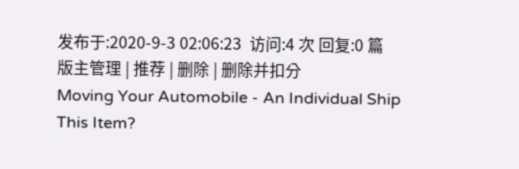发布于:2020-9-3 02:06:23  访问:4 次 回复:0 篇
版主管理 | 推荐 | 删除 | 删除并扣分
Moving Your Automobile - An Individual Ship This Item?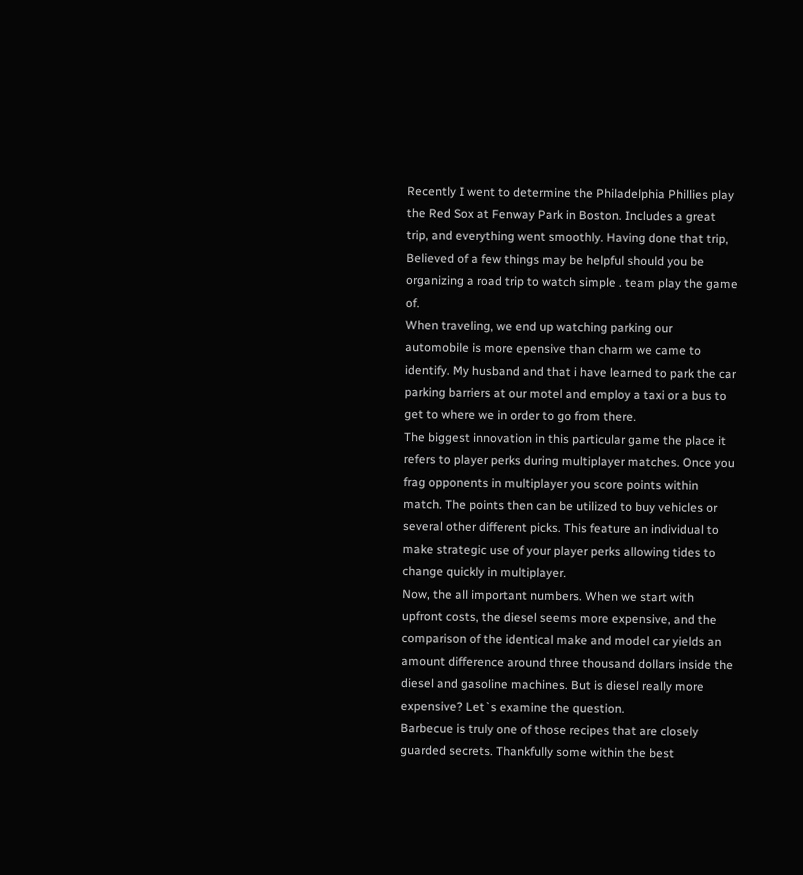Recently I went to determine the Philadelphia Phillies play the Red Sox at Fenway Park in Boston. Includes a great trip, and everything went smoothly. Having done that trip, Believed of a few things may be helpful should you be organizing a road trip to watch simple . team play the game of.
When traveling, we end up watching parking our automobile is more epensive than charm we came to identify. My husband and that i have learned to park the car parking barriers at our motel and employ a taxi or a bus to get to where we in order to go from there.
The biggest innovation in this particular game the place it refers to player perks during multiplayer matches. Once you frag opponents in multiplayer you score points within match. The points then can be utilized to buy vehicles or several other different picks. This feature an individual to make strategic use of your player perks allowing tides to change quickly in multiplayer.
Now, the all important numbers. When we start with upfront costs, the diesel seems more expensive, and the comparison of the identical make and model car yields an amount difference around three thousand dollars inside the diesel and gasoline machines. But is diesel really more expensive? Let`s examine the question.
Barbecue is truly one of those recipes that are closely guarded secrets. Thankfully some within the best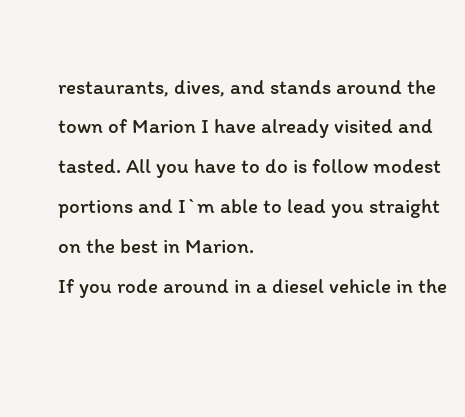restaurants, dives, and stands around the town of Marion I have already visited and tasted. All you have to do is follow modest portions and I`m able to lead you straight on the best in Marion.
If you rode around in a diesel vehicle in the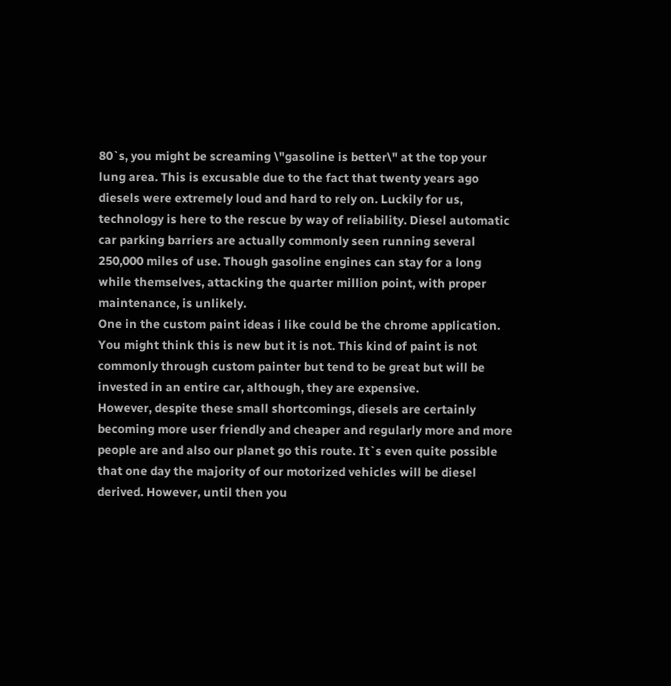80`s, you might be screaming \"gasoline is better\" at the top your lung area. This is excusable due to the fact that twenty years ago diesels were extremely loud and hard to rely on. Luckily for us, technology is here to the rescue by way of reliability. Diesel automatic car parking barriers are actually commonly seen running several 250,000 miles of use. Though gasoline engines can stay for a long while themselves, attacking the quarter million point, with proper maintenance, is unlikely.
One in the custom paint ideas i like could be the chrome application. You might think this is new but it is not. This kind of paint is not commonly through custom painter but tend to be great but will be invested in an entire car, although, they are expensive.
However, despite these small shortcomings, diesels are certainly becoming more user friendly and cheaper and regularly more and more people are and also our planet go this route. It`s even quite possible that one day the majority of our motorized vehicles will be diesel derived. However, until then you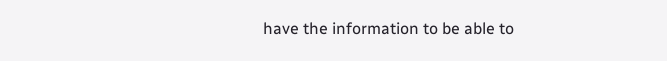have the information to be able to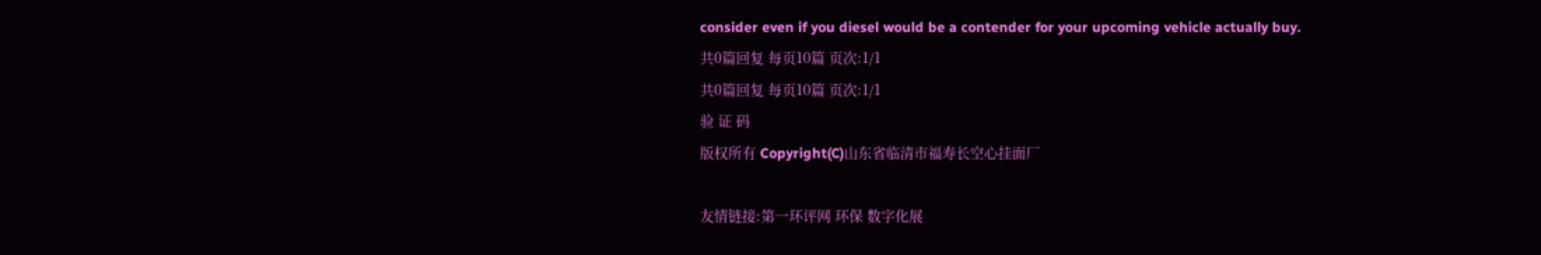consider even if you diesel would be a contender for your upcoming vehicle actually buy.
共0篇回复 每页10篇 页次:1/1
共0篇回复 每页10篇 页次:1/1
验 证 码
版权所有 Copyright(C)山东省临清市福寿长空心挂面厂

友情链接:第一环评网 环保 数字化展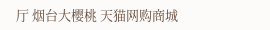厅 烟台大樱桃 天猫网购商城